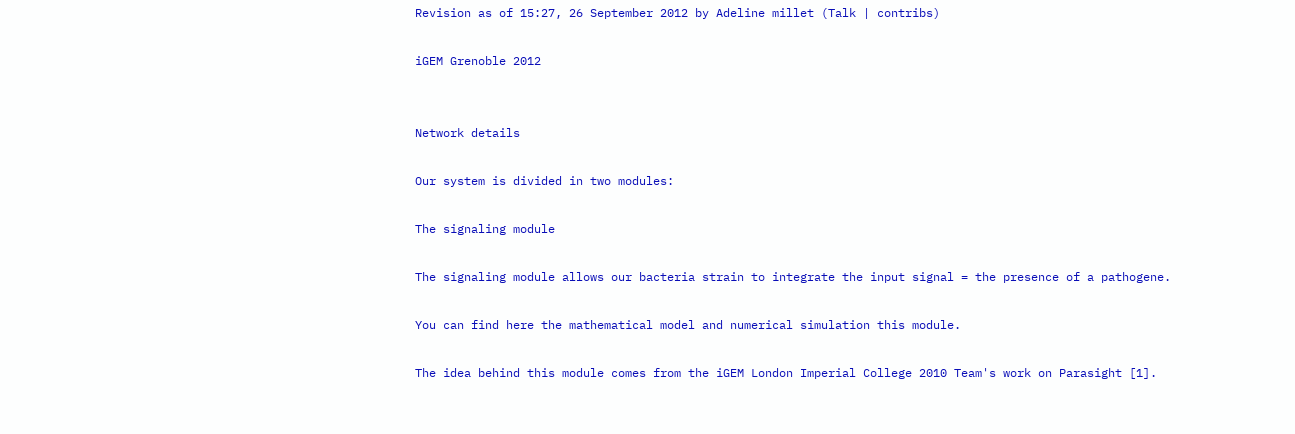Revision as of 15:27, 26 September 2012 by Adeline millet (Talk | contribs)

iGEM Grenoble 2012


Network details

Our system is divided in two modules:

The signaling module

The signaling module allows our bacteria strain to integrate the input signal = the presence of a pathogene.

You can find here the mathematical model and numerical simulation this module.

The idea behind this module comes from the iGEM London Imperial College 2010 Team's work on Parasight [1].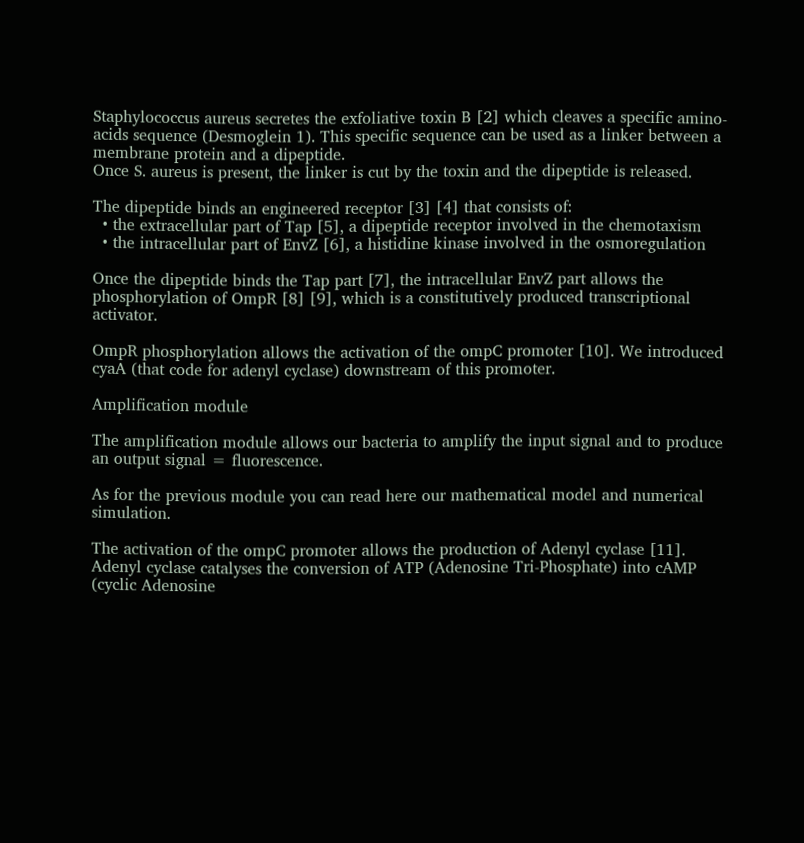Staphylococcus aureus secretes the exfoliative toxin B [2] which cleaves a specific amino-acids sequence (Desmoglein 1). This specific sequence can be used as a linker between a membrane protein and a dipeptide.
Once S. aureus is present, the linker is cut by the toxin and the dipeptide is released.

The dipeptide binds an engineered receptor [3] [4] that consists of:
  • the extracellular part of Tap [5], a dipeptide receptor involved in the chemotaxism
  • the intracellular part of EnvZ [6], a histidine kinase involved in the osmoregulation

Once the dipeptide binds the Tap part [7], the intracellular EnvZ part allows the phosphorylation of OmpR [8] [9], which is a constitutively produced transcriptional activator.

OmpR phosphorylation allows the activation of the ompC promoter [10]. We introduced cyaA (that code for adenyl cyclase) downstream of this promoter.

Amplification module

The amplification module allows our bacteria to amplify the input signal and to produce an output signal = fluorescence.

As for the previous module you can read here our mathematical model and numerical simulation.

The activation of the ompC promoter allows the production of Adenyl cyclase [11]. Adenyl cyclase catalyses the conversion of ATP (Adenosine Tri-Phosphate) into cAMP (cyclic Adenosine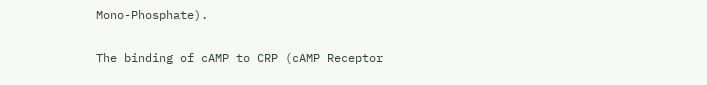Mono-Phosphate).

The binding of cAMP to CRP (cAMP Receptor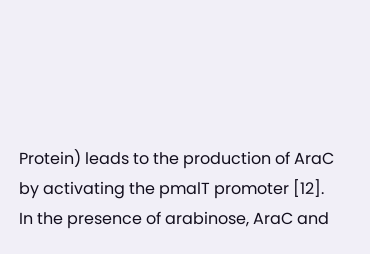Protein) leads to the production of AraC by activating the pmalT promoter [12].
In the presence of arabinose, AraC and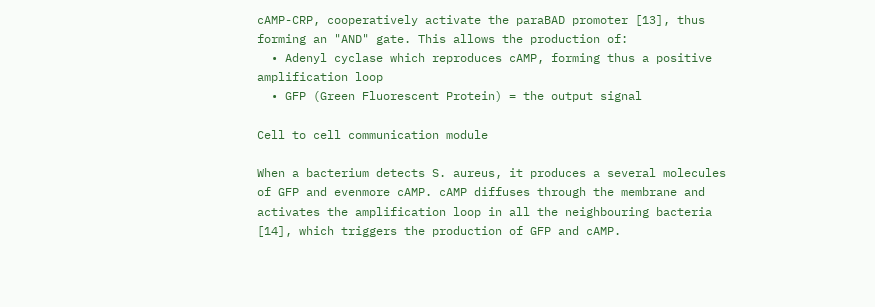cAMP-CRP, cooperatively activate the paraBAD promoter [13], thus forming an "AND" gate. This allows the production of:
  • Adenyl cyclase which reproduces cAMP, forming thus a positive amplification loop
  • GFP (Green Fluorescent Protein) = the output signal

Cell to cell communication module

When a bacterium detects S. aureus, it produces a several molecules of GFP and evenmore cAMP. cAMP diffuses through the membrane and activates the amplification loop in all the neighbouring bacteria [14], which triggers the production of GFP and cAMP.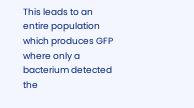This leads to an entire population which produces GFP where only a bacterium detected the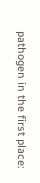pathogen in the first place: